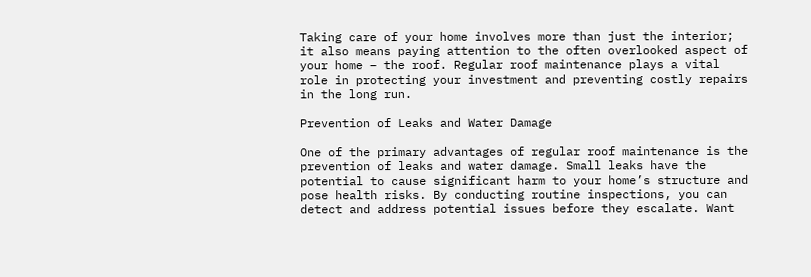Taking care of your home involves more than just the interior; it also means paying attention to the often overlooked aspect of your home – the roof. Regular roof maintenance plays a vital role in protecting your investment and preventing costly repairs in the long run.

Prevention of Leaks and Water Damage

One of the primary advantages of regular roof maintenance is the prevention of leaks and water damage. Small leaks have the potential to cause significant harm to your home’s structure and pose health risks. By conducting routine inspections, you can detect and address potential issues before they escalate. Want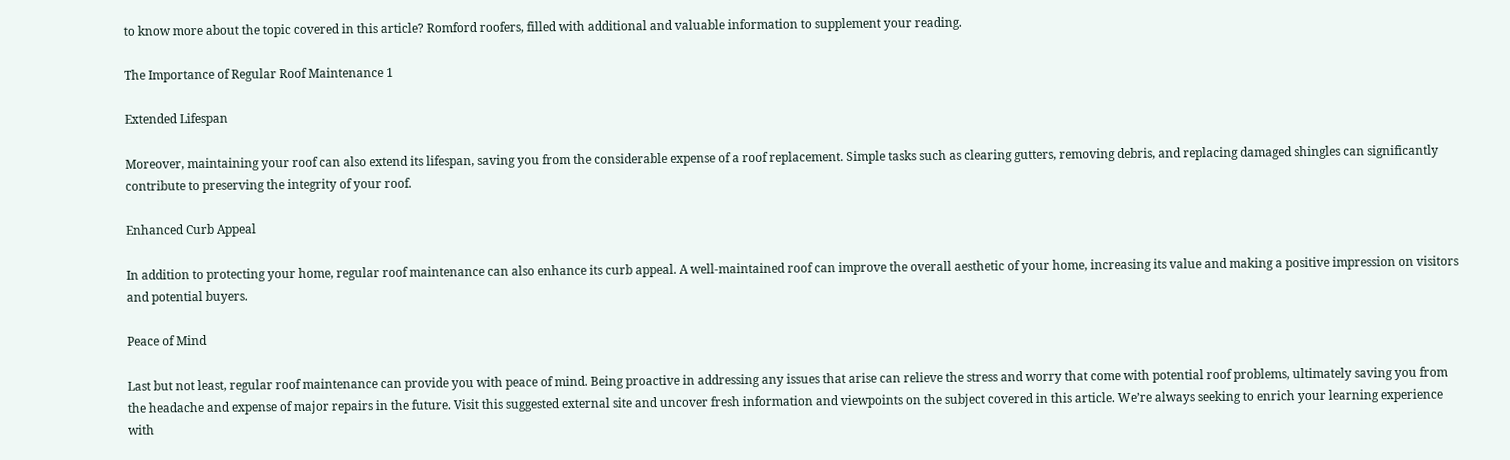to know more about the topic covered in this article? Romford roofers, filled with additional and valuable information to supplement your reading.

The Importance of Regular Roof Maintenance 1

Extended Lifespan

Moreover, maintaining your roof can also extend its lifespan, saving you from the considerable expense of a roof replacement. Simple tasks such as clearing gutters, removing debris, and replacing damaged shingles can significantly contribute to preserving the integrity of your roof.

Enhanced Curb Appeal

In addition to protecting your home, regular roof maintenance can also enhance its curb appeal. A well-maintained roof can improve the overall aesthetic of your home, increasing its value and making a positive impression on visitors and potential buyers.

Peace of Mind

Last but not least, regular roof maintenance can provide you with peace of mind. Being proactive in addressing any issues that arise can relieve the stress and worry that come with potential roof problems, ultimately saving you from the headache and expense of major repairs in the future. Visit this suggested external site and uncover fresh information and viewpoints on the subject covered in this article. We’re always seeking to enrich your learning experience with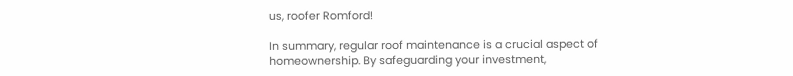us, roofer Romford!

In summary, regular roof maintenance is a crucial aspect of homeownership. By safeguarding your investment,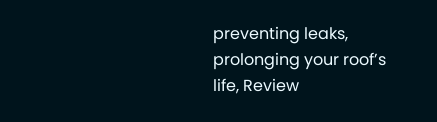preventing leaks, prolonging your roof’s life, Review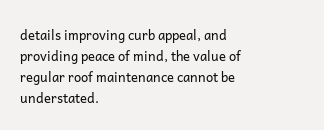details improving curb appeal, and providing peace of mind, the value of regular roof maintenance cannot be understated.